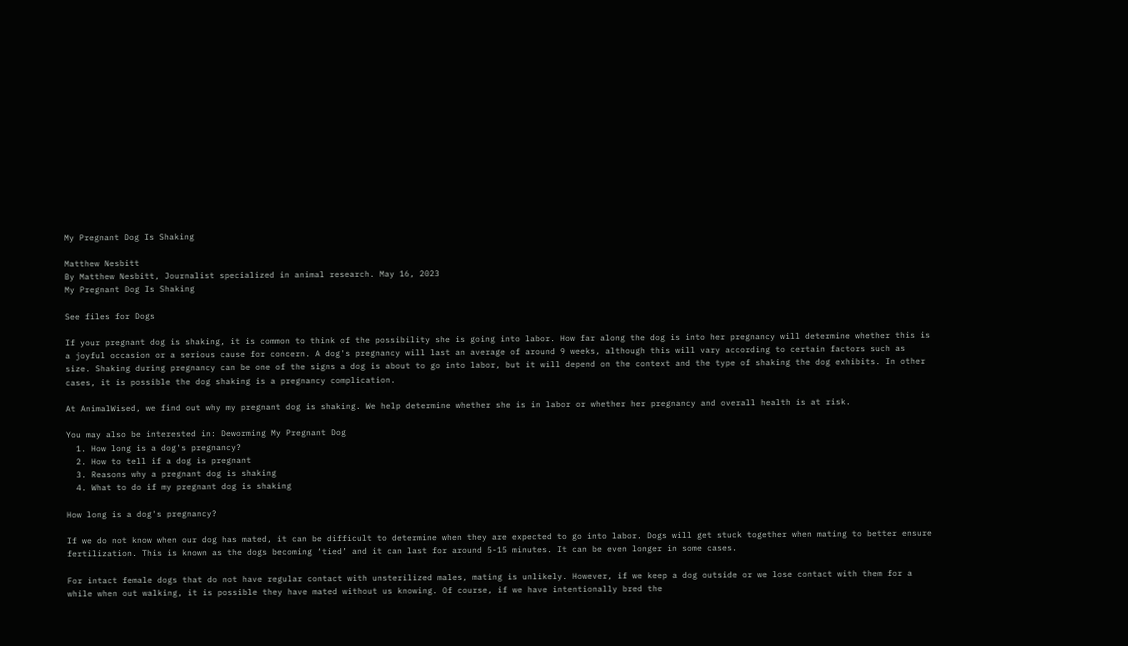My Pregnant Dog Is Shaking

Matthew Nesbitt
By Matthew Nesbitt, Journalist specialized in animal research. May 16, 2023
My Pregnant Dog Is Shaking

See files for Dogs

If your pregnant dog is shaking, it is common to think of the possibility she is going into labor. How far along the dog is into her pregnancy will determine whether this is a joyful occasion or a serious cause for concern. A dog's pregnancy will last an average of around 9 weeks, although this will vary according to certain factors such as size. Shaking during pregnancy can be one of the signs a dog is about to go into labor, but it will depend on the context and the type of shaking the dog exhibits. In other cases, it is possible the dog shaking is a pregnancy complication.

At AnimalWised, we find out why my pregnant dog is shaking. We help determine whether she is in labor or whether her pregnancy and overall health is at risk.

You may also be interested in: Deworming My Pregnant Dog
  1. How long is a dog's pregnancy?
  2. How to tell if a dog is pregnant
  3. Reasons why a pregnant dog is shaking
  4. What to do if my pregnant dog is shaking

How long is a dog's pregnancy?

If we do not know when our dog has mated, it can be difficult to determine when they are expected to go into labor. Dogs will get stuck together when mating to better ensure fertilization. This is known as the dogs becoming ‘tied’ and it can last for around 5-15 minutes. It can be even longer in some cases.

For intact female dogs that do not have regular contact with unsterilized males, mating is unlikely. However, if we keep a dog outside or we lose contact with them for a while when out walking, it is possible they have mated without us knowing. Of course, if we have intentionally bred the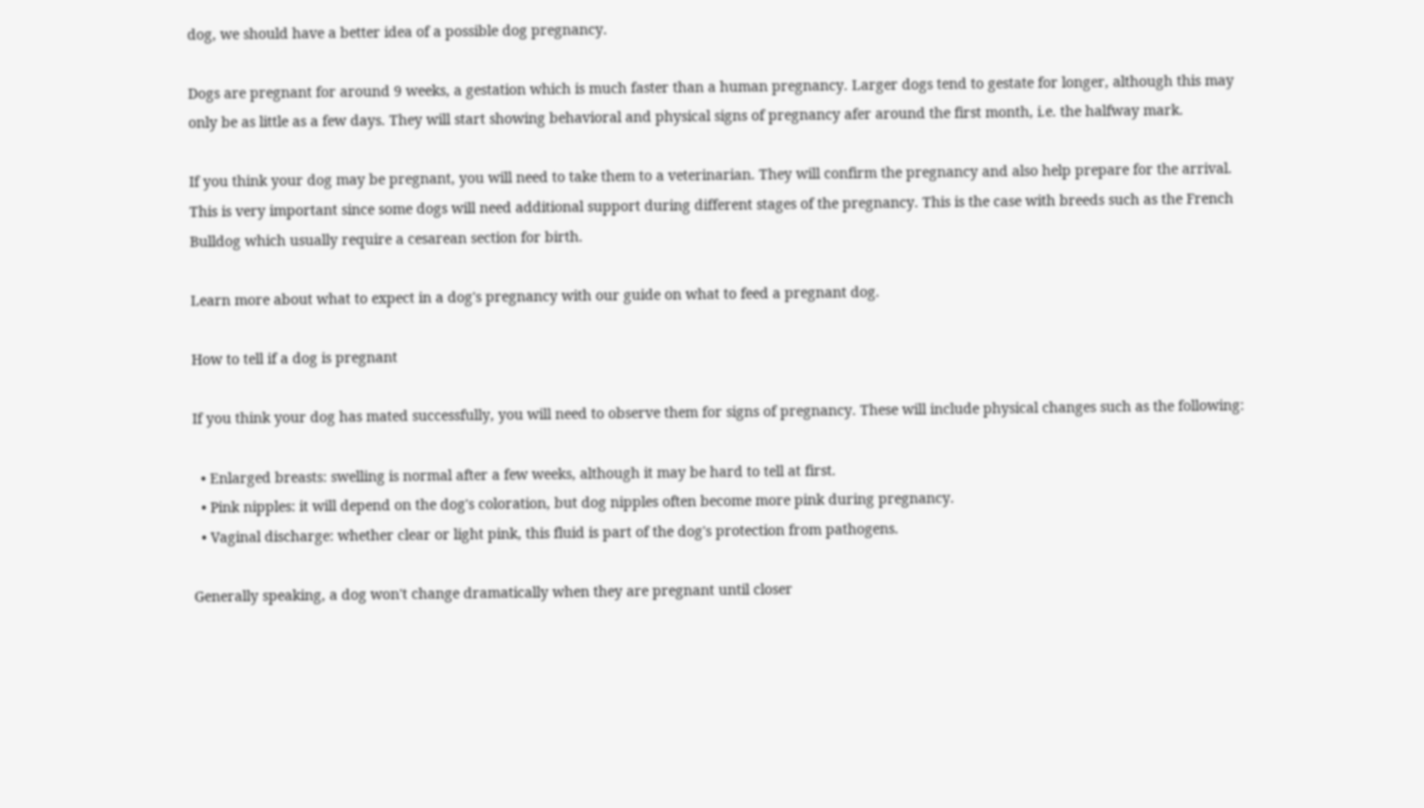dog, we should have a better idea of a possible dog pregnancy.

Dogs are pregnant for around 9 weeks, a gestation which is much faster than a human pregnancy. Larger dogs tend to gestate for longer, although this may only be as little as a few days. They will start showing behavioral and physical signs of pregnancy afer around the first month, i.e. the halfway mark.

If you think your dog may be pregnant, you will need to take them to a veterinarian. They will confirm the pregnancy and also help prepare for the arrival. This is very important since some dogs will need additional support during different stages of the pregnancy. This is the case with breeds such as the French Bulldog which usually require a cesarean section for birth.

Learn more about what to expect in a dog's pregnancy with our guide on what to feed a pregnant dog.

How to tell if a dog is pregnant

If you think your dog has mated successfully, you will need to observe them for signs of pregnancy. These will include physical changes such as the following:

  • Enlarged breasts: swelling is normal after a few weeks, although it may be hard to tell at first.
  • Pink nipples: it will depend on the dog's coloration, but dog nipples often become more pink during pregnancy.
  • Vaginal discharge: whether clear or light pink, this fluid is part of the dog's protection from pathogens.

Generally speaking, a dog won't change dramatically when they are pregnant until closer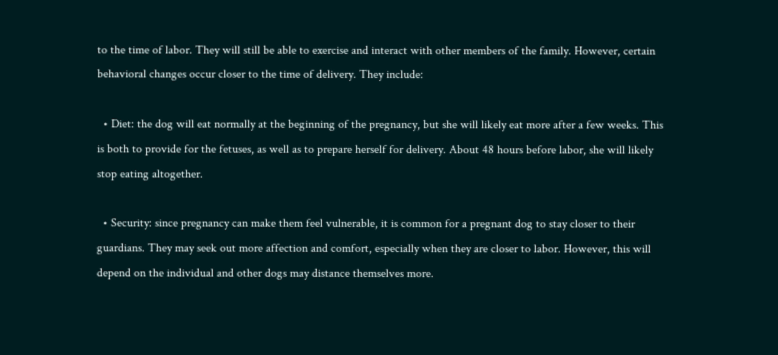to the time of labor. They will still be able to exercise and interact with other members of the family. However, certain behavioral changes occur closer to the time of delivery. They include:

  • Diet: the dog will eat normally at the beginning of the pregnancy, but she will likely eat more after a few weeks. This is both to provide for the fetuses, as well as to prepare herself for delivery. About 48 hours before labor, she will likely stop eating altogether.

  • Security: since pregnancy can make them feel vulnerable, it is common for a pregnant dog to stay closer to their guardians. They may seek out more affection and comfort, especially when they are closer to labor. However, this will depend on the individual and other dogs may distance themselves more.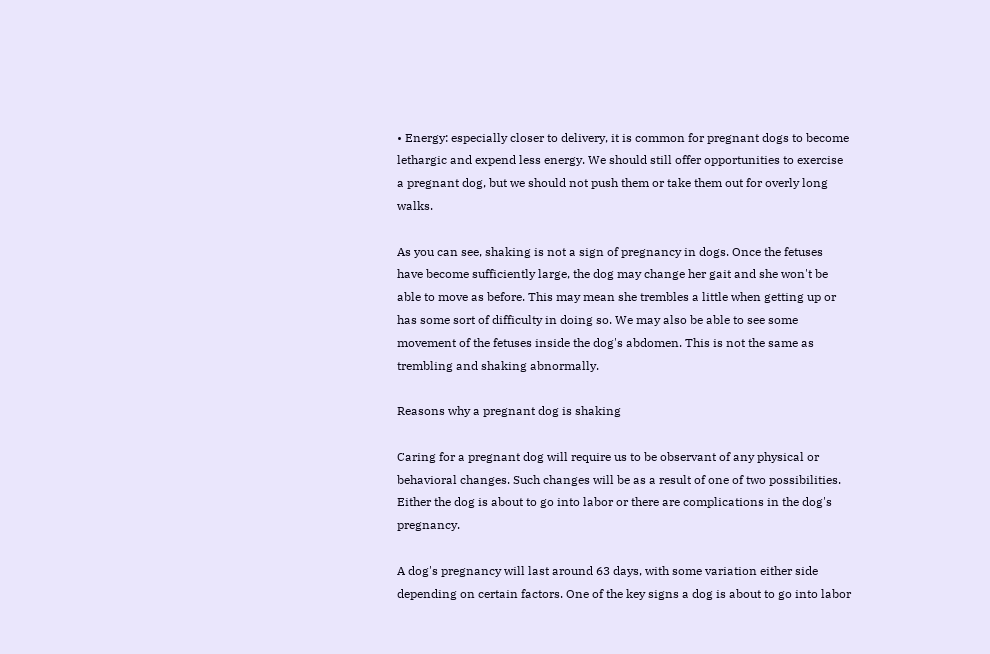• Energy: especially closer to delivery, it is common for pregnant dogs to become lethargic and expend less energy. We should still offer opportunities to exercise a pregnant dog, but we should not push them or take them out for overly long walks.

As you can see, shaking is not a sign of pregnancy in dogs. Once the fetuses have become sufficiently large, the dog may change her gait and she won't be able to move as before. This may mean she trembles a little when getting up or has some sort of difficulty in doing so. We may also be able to see some movement of the fetuses inside the dog's abdomen. This is not the same as trembling and shaking abnormally.

Reasons why a pregnant dog is shaking

Caring for a pregnant dog will require us to be observant of any physical or behavioral changes. Such changes will be as a result of one of two possibilities. Either the dog is about to go into labor or there are complications in the dog's pregnancy.

A dog's pregnancy will last around 63 days, with some variation either side depending on certain factors. One of the key signs a dog is about to go into labor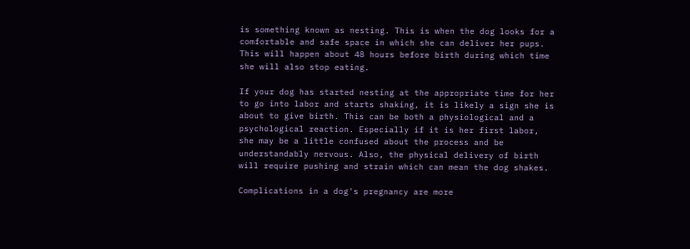is something known as nesting. This is when the dog looks for a comfortable and safe space in which she can deliver her pups. This will happen about 48 hours before birth during which time she will also stop eating.

If your dog has started nesting at the appropriate time for her to go into labor and starts shaking, it is likely a sign she is about to give birth. This can be both a physiological and a psychological reaction. Especially if it is her first labor, she may be a little confused about the process and be understandably nervous. Also, the physical delivery of birth will require pushing and strain which can mean the dog shakes.

Complications in a dog's pregnancy are more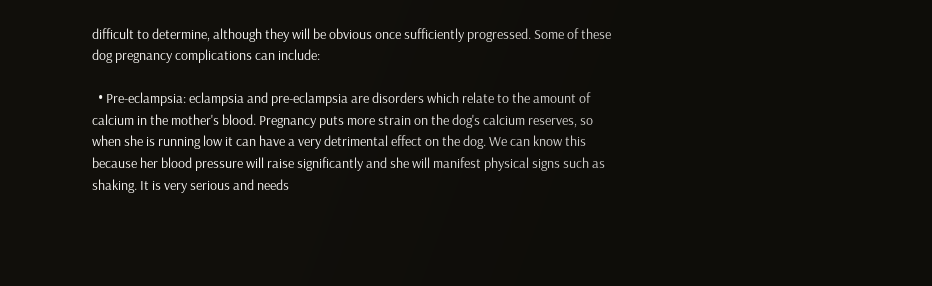difficult to determine, although they will be obvious once sufficiently progressed. Some of these dog pregnancy complications can include:

  • Pre-eclampsia: eclampsia and pre-eclampsia are disorders which relate to the amount of calcium in the mother's blood. Pregnancy puts more strain on the dog's calcium reserves, so when she is running low it can have a very detrimental effect on the dog. We can know this because her blood pressure will raise significantly and she will manifest physical signs such as shaking. It is very serious and needs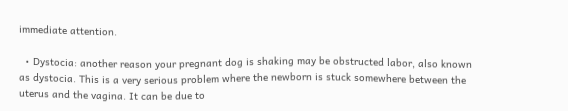immediate attention.

  • Dystocia: another reason your pregnant dog is shaking may be obstructed labor, also known as dystocia. This is a very serious problem where the newborn is stuck somewhere between the uterus and the vagina. It can be due to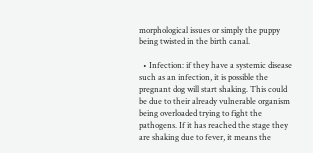morphological issues or simply the puppy being twisted in the birth canal.

  • Infection: if they have a systemic disease such as an infection, it is possible the pregnant dog will start shaking. This could be due to their already vulnerable organism being overloaded trying to fight the pathogens. If it has reached the stage they are shaking due to fever, it means the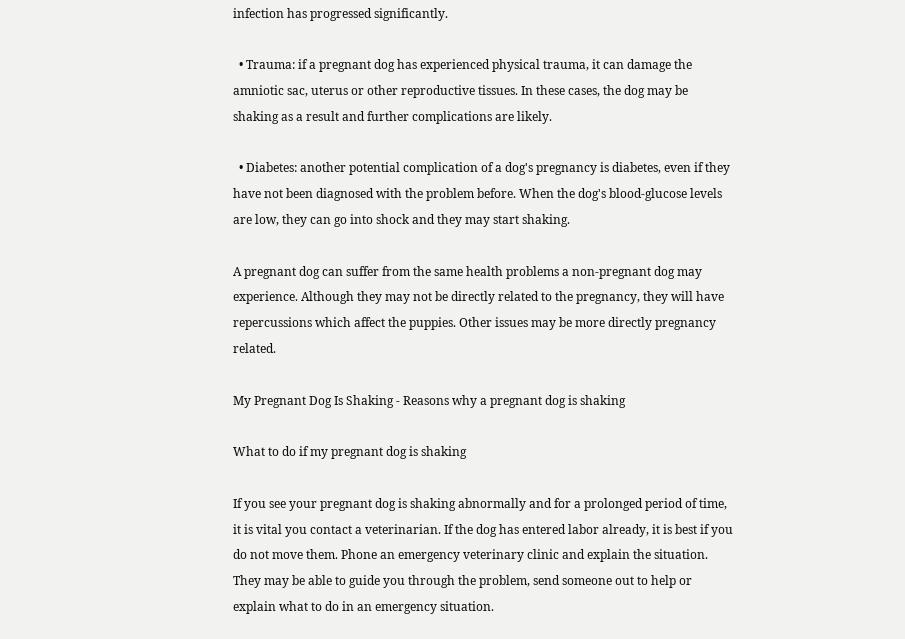infection has progressed significantly.

  • Trauma: if a pregnant dog has experienced physical trauma, it can damage the amniotic sac, uterus or other reproductive tissues. In these cases, the dog may be shaking as a result and further complications are likely.

  • Diabetes: another potential complication of a dog's pregnancy is diabetes, even if they have not been diagnosed with the problem before. When the dog's blood-glucose levels are low, they can go into shock and they may start shaking.

A pregnant dog can suffer from the same health problems a non-pregnant dog may experience. Although they may not be directly related to the pregnancy, they will have repercussions which affect the puppies. Other issues may be more directly pregnancy related.

My Pregnant Dog Is Shaking - Reasons why a pregnant dog is shaking

What to do if my pregnant dog is shaking

If you see your pregnant dog is shaking abnormally and for a prolonged period of time, it is vital you contact a veterinarian. If the dog has entered labor already, it is best if you do not move them. Phone an emergency veterinary clinic and explain the situation. They may be able to guide you through the problem, send someone out to help or explain what to do in an emergency situation.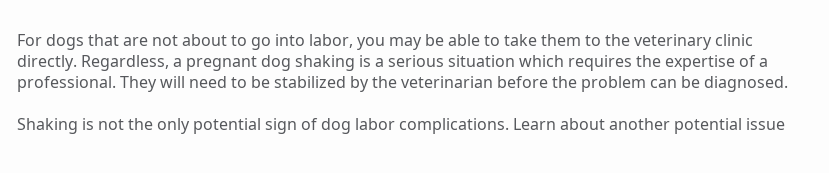For dogs that are not about to go into labor, you may be able to take them to the veterinary clinic directly. Regardless, a pregnant dog shaking is a serious situation which requires the expertise of a professional. They will need to be stabilized by the veterinarian before the problem can be diagnosed.

Shaking is not the only potential sign of dog labor complications. Learn about another potential issue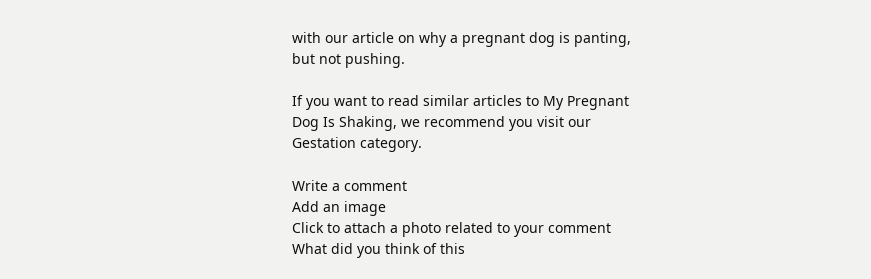with our article on why a pregnant dog is panting, but not pushing.

If you want to read similar articles to My Pregnant Dog Is Shaking, we recommend you visit our Gestation category.

Write a comment
Add an image
Click to attach a photo related to your comment
What did you think of this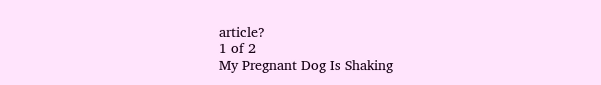article?
1 of 2
My Pregnant Dog Is Shaking